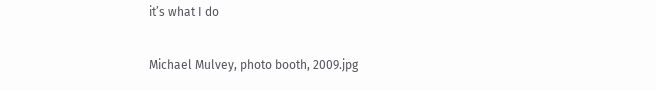it’s what I do

Michael Mulvey, photo booth, 2009.jpg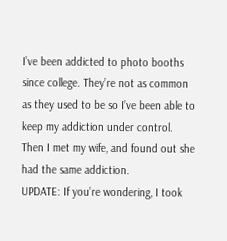I’ve been addicted to photo booths since college. They’re not as common as they used to be so I’ve been able to keep my addiction under control.
Then I met my wife, and found out she had the same addiction.
UPDATE: If you’re wondering, I took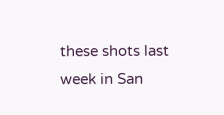these shots last week in San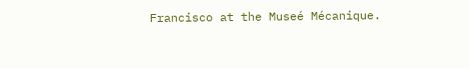Francisco at the Museé Mécanique.